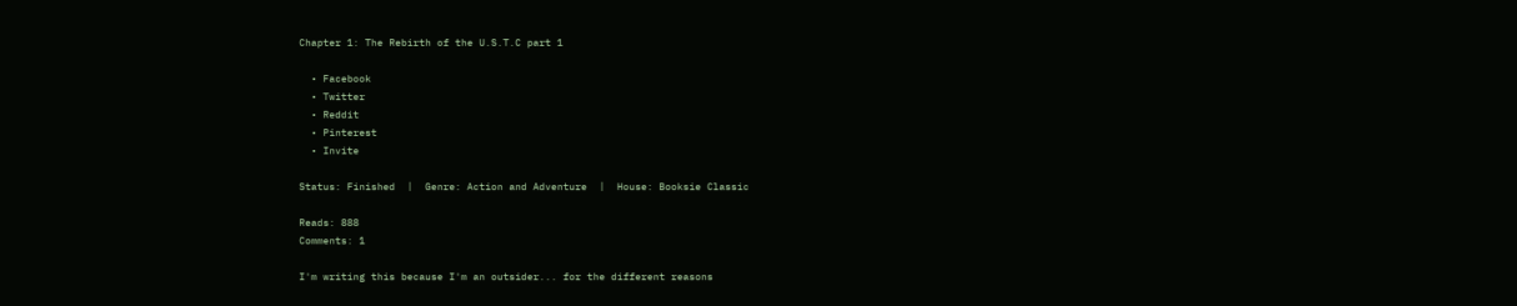Chapter 1: The Rebirth of the U.S.T.C part 1

  • Facebook
  • Twitter
  • Reddit
  • Pinterest
  • Invite

Status: Finished  |  Genre: Action and Adventure  |  House: Booksie Classic

Reads: 888
Comments: 1

I'm writing this because I'm an outsider... for the different reasons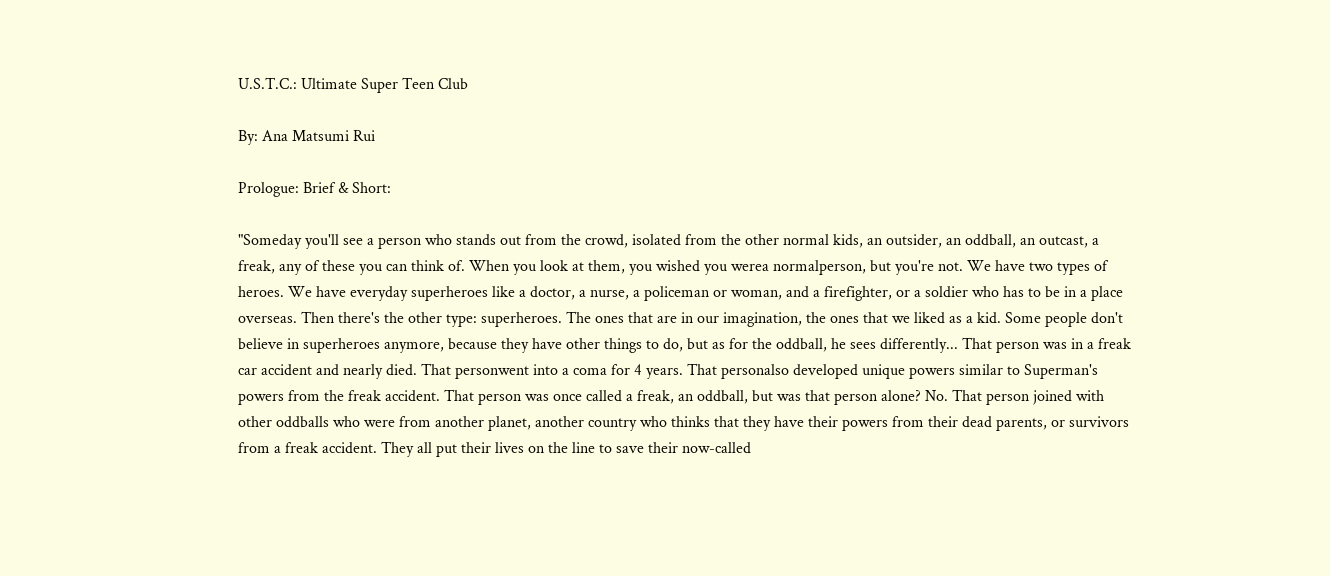U.S.T.C.: Ultimate Super Teen Club

By: Ana Matsumi Rui

Prologue: Brief & Short:

"Someday you'll see a person who stands out from the crowd, isolated from the other normal kids, an outsider, an oddball, an outcast, a freak, any of these you can think of. When you look at them, you wished you werea normalperson, but you're not. We have two types of heroes. We have everyday superheroes like a doctor, a nurse, a policeman or woman, and a firefighter, or a soldier who has to be in a place overseas. Then there's the other type: superheroes. The ones that are in our imagination, the ones that we liked as a kid. Some people don't believe in superheroes anymore, because they have other things to do, but as for the oddball, he sees differently... That person was in a freak car accident and nearly died. That personwent into a coma for 4 years. That personalso developed unique powers similar to Superman's powers from the freak accident. That person was once called a freak, an oddball, but was that person alone? No. That person joined with other oddballs who were from another planet, another country who thinks that they have their powers from their dead parents, or survivors from a freak accident. They all put their lives on the line to save their now-called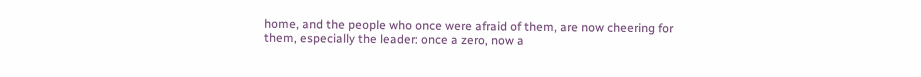home, and the people who once were afraid of them, are now cheering for them, especially the leader: once a zero, now a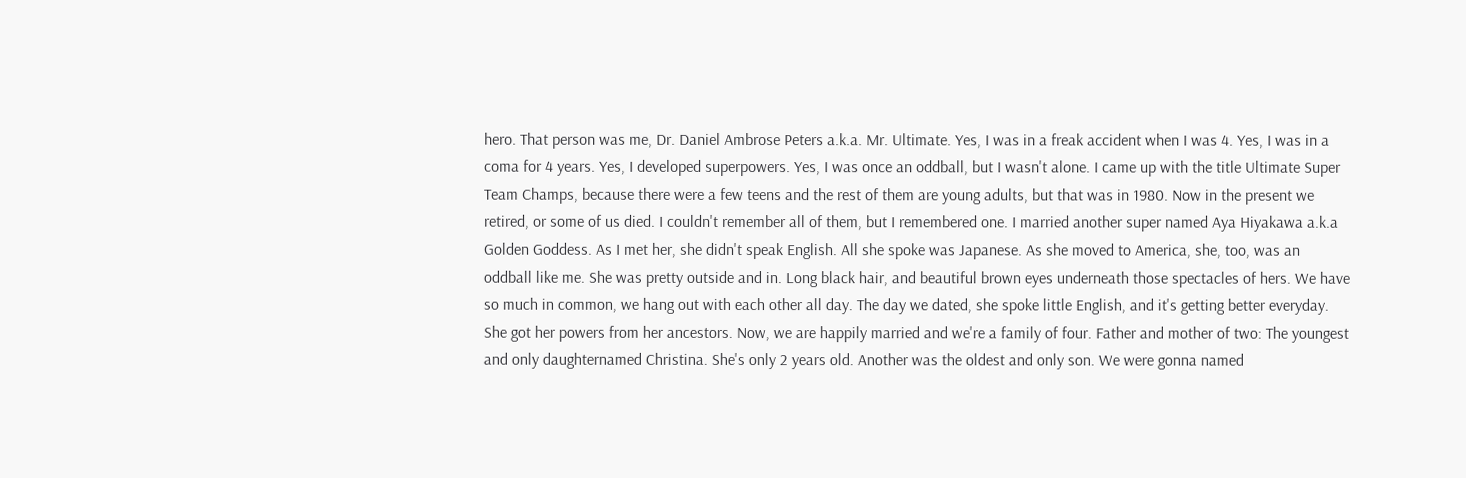hero. That person was me, Dr. Daniel Ambrose Peters a.k.a. Mr. Ultimate. Yes, I was in a freak accident when I was 4. Yes, I was in a coma for 4 years. Yes, I developed superpowers. Yes, I was once an oddball, but I wasn't alone. I came up with the title Ultimate Super Team Champs, because there were a few teens and the rest of them are young adults, but that was in 1980. Now in the present we retired, or some of us died. I couldn't remember all of them, but I remembered one. I married another super named Aya Hiyakawa a.k.a Golden Goddess. As I met her, she didn't speak English. All she spoke was Japanese. As she moved to America, she, too, was an oddball like me. She was pretty outside and in. Long black hair, and beautiful brown eyes underneath those spectacles of hers. We have so much in common, we hang out with each other all day. The day we dated, she spoke little English, and it's getting better everyday. She got her powers from her ancestors. Now, we are happily married and we're a family of four. Father and mother of two: The youngest and only daughternamed Christina. She's only 2 years old. Another was the oldest and only son. We were gonna named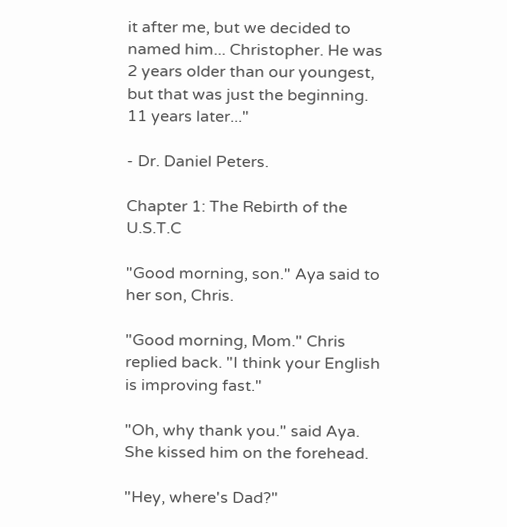it after me, but we decided to named him... Christopher. He was 2 years older than our youngest, but that was just the beginning. 11 years later..."

- Dr. Daniel Peters.

Chapter 1: The Rebirth of the U.S.T.C

"Good morning, son." Aya said to her son, Chris.

"Good morning, Mom." Chris replied back. "I think your English is improving fast."

"Oh, why thank you." said Aya. She kissed him on the forehead.

"Hey, where's Dad?"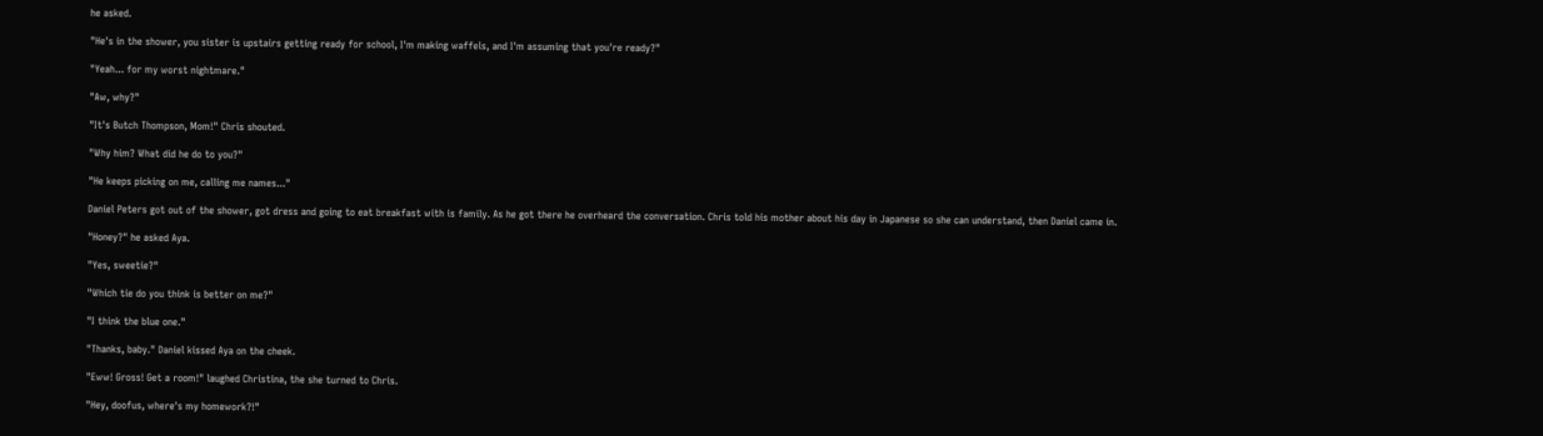he asked.

"He's in the shower, you sister is upstairs getting ready for school, I'm making waffels, and I'm assuming that you're ready?"

"Yeah... for my worst nightmare."

"Aw, why?"

"It's Butch Thompson, Mom!" Chris shouted.

"Why him? What did he do to you?"

"He keeps picking on me, calling me names..."

Daniel Peters got out of the shower, got dress and going to eat breakfast with is family. As he got there he overheard the conversation. Chris told his mother about his day in Japanese so she can understand, then Daniel came in.

"Honey?" he asked Aya.

"Yes, sweetie?"

"Which tie do you think is better on me?"

"I think the blue one."

"Thanks, baby." Daniel kissed Aya on the cheek.

"Eww! Gross! Get a room!" laughed Christina, the she turned to Chris.

"Hey, doofus, where's my homework?!"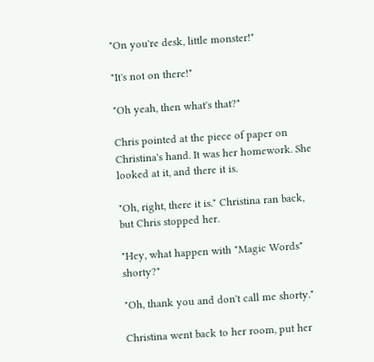"On you're desk, little monster!"

"It's not on there!"

"Oh yeah, then what's that?"

Chris pointed at the piece of paper on Christina's hand. It was her homework. She looked at it, and there it is.

"Oh, right, there it is." Christina ran back, but Chris stopped her.

"Hey, what happen with "Magic Words" shorty?"

"Oh, thank you and don't call me shorty."

Christina went back to her room, put her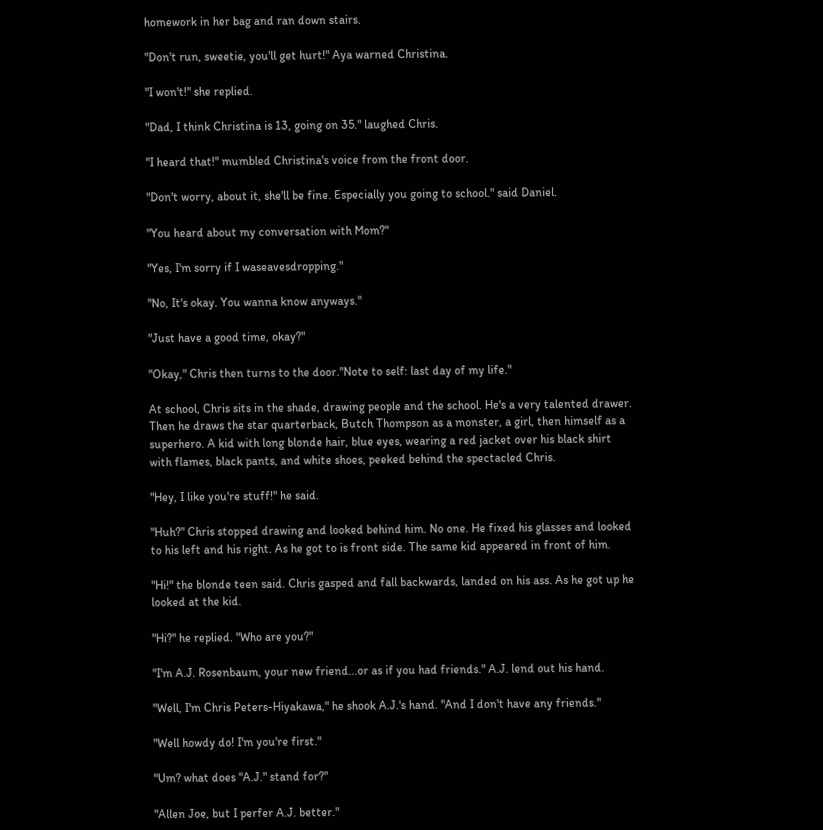homework in her bag and ran down stairs.

"Don't run, sweetie, you'll get hurt!" Aya warned Christina.

"I won't!" she replied.

"Dad, I think Christina is 13, going on 35." laughed Chris.

"I heard that!" mumbled Christina's voice from the front door.

"Don't worry, about it, she'll be fine. Especially you going to school." said Daniel.

"You heard about my conversation with Mom?"

"Yes, I'm sorry if I waseavesdropping."

"No, It's okay. You wanna know anyways."

"Just have a good time, okay?"

"Okay," Chris then turns to the door."Note to self: last day of my life."

At school, Chris sits in the shade, drawing people and the school. He's a very talented drawer. Then he draws the star quarterback, Butch Thompson as a monster, a girl, then himself as a superhero. A kid with long blonde hair, blue eyes, wearing a red jacket over his black shirt with flames, black pants, and white shoes, peeked behind the spectacled Chris.

"Hey, I like you're stuff!" he said.

"Huh?" Chris stopped drawing and looked behind him. No one. He fixed his glasses and looked to his left and his right. As he got to is front side. The same kid appeared in front of him.

"Hi!" the blonde teen said. Chris gasped and fall backwards, landed on his ass. As he got up he looked at the kid.

"Hi?" he replied. "Who are you?"

"I'm A.J. Rosenbaum, your new friend...or as if you had friends." A.J. lend out his hand.

"Well, I'm Chris Peters-Hiyakawa," he shook A.J.'s hand. "And I don't have any friends."

"Well howdy do! I'm you're first."

"Um? what does "A.J." stand for?"

"Allen Joe, but I perfer A.J. better."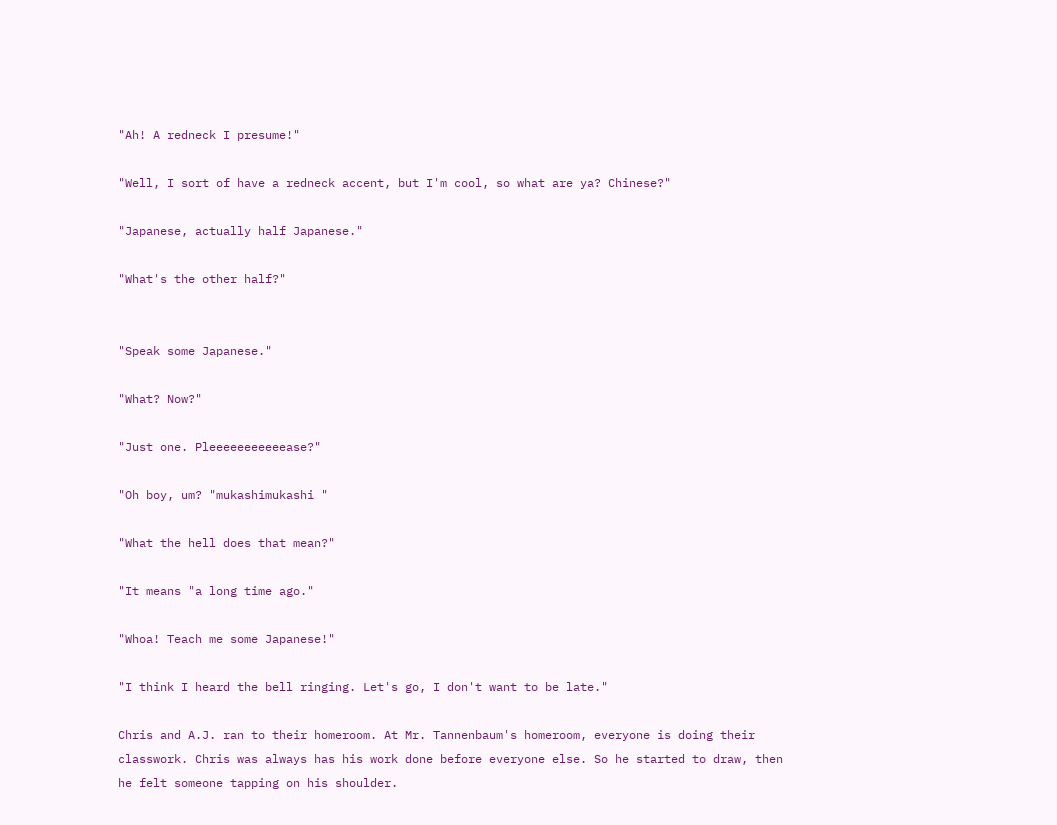"Ah! A redneck I presume!"

"Well, I sort of have a redneck accent, but I'm cool, so what are ya? Chinese?"

"Japanese, actually half Japanese."

"What's the other half?"


"Speak some Japanese."

"What? Now?"

"Just one. Pleeeeeeeeeeease?"

"Oh boy, um? "mukashimukashi "

"What the hell does that mean?"

"It means "a long time ago."

"Whoa! Teach me some Japanese!"

"I think I heard the bell ringing. Let's go, I don't want to be late."

Chris and A.J. ran to their homeroom. At Mr. Tannenbaum's homeroom, everyone is doing their classwork. Chris was always has his work done before everyone else. So he started to draw, then he felt someone tapping on his shoulder.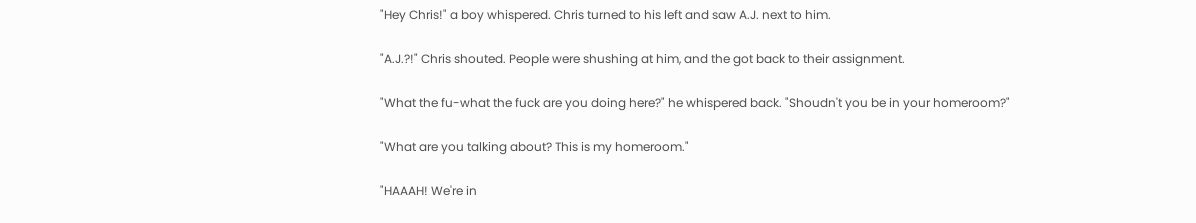"Hey Chris!" a boy whispered. Chris turned to his left and saw A.J. next to him.

"A.J.?!" Chris shouted. People were shushing at him, and the got back to their assignment.

"What the fu-what the fuck are you doing here?" he whispered back. "Shoudn't you be in your homeroom?"

"What are you talking about? This is my homeroom."

"HAAAH! We're in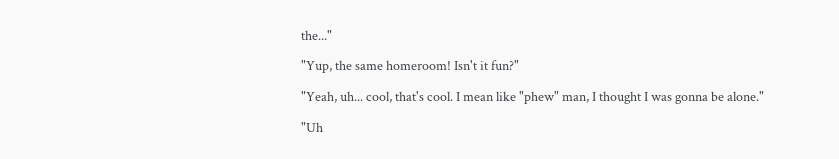the..."

"Yup, the same homeroom! Isn't it fun?"

"Yeah, uh... cool, that's cool. I mean like "phew" man, I thought I was gonna be alone."

"Uh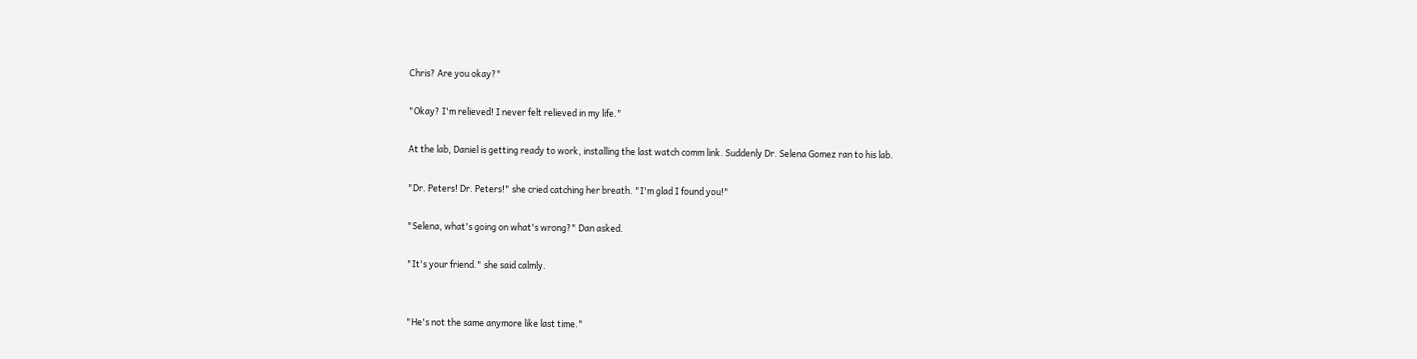Chris? Are you okay?"

"Okay? I'm relieved! I never felt relieved in my life."

At the lab, Daniel is getting ready to work, installing the last watch comm link. Suddenly Dr. Selena Gomez ran to his lab.

"Dr. Peters! Dr. Peters!" she cried catching her breath. "I'm glad I found you!"

"Selena, what's going on what's wrong?" Dan asked.

"It's your friend." she said calmly.


"He's not the same anymore like last time."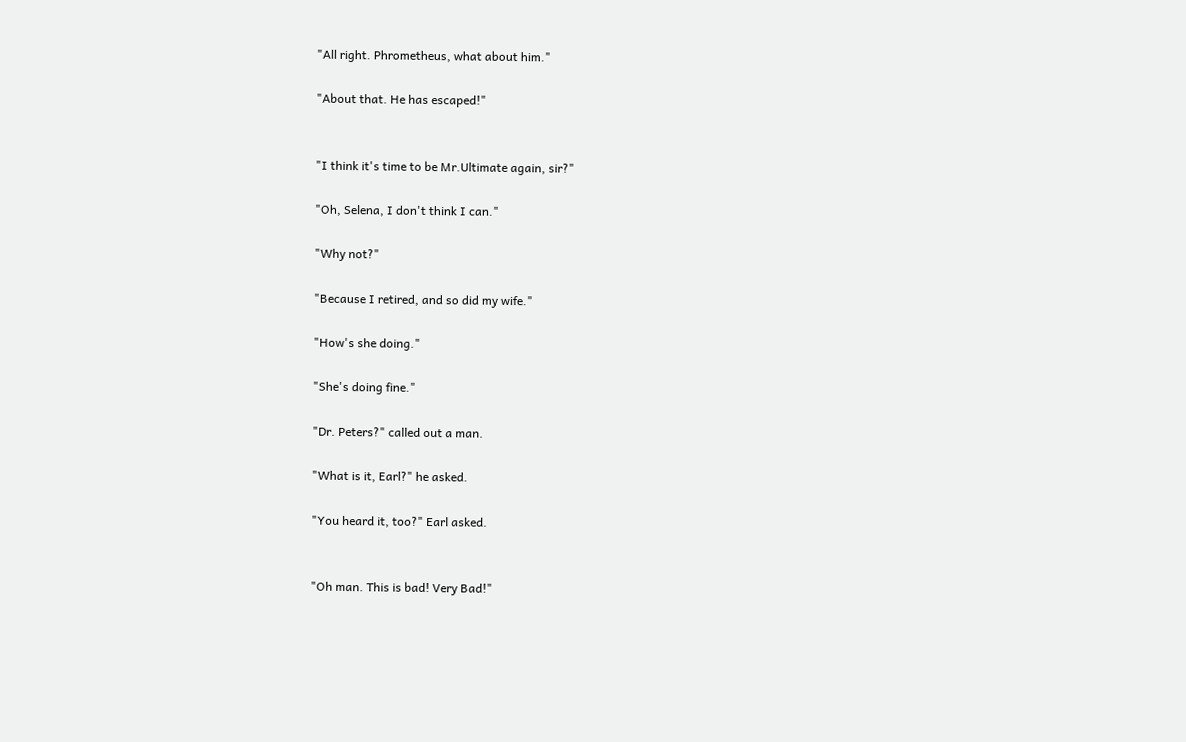"All right. Phrometheus, what about him."

"About that. He has escaped!"


"I think it's time to be Mr.Ultimate again, sir?"

"Oh, Selena, I don't think I can."

"Why not?"

"Because I retired, and so did my wife."

"How's she doing."

"She's doing fine."

"Dr. Peters?" called out a man.

"What is it, Earl?" he asked.

"You heard it, too?" Earl asked.


"Oh man. This is bad! Very Bad!"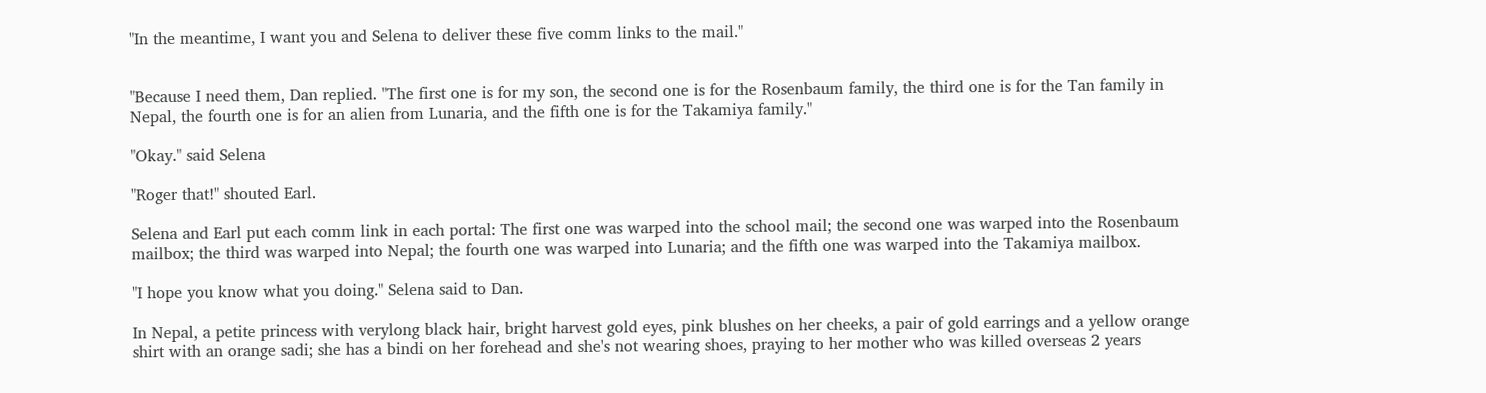"In the meantime, I want you and Selena to deliver these five comm links to the mail."


"Because I need them, Dan replied. "The first one is for my son, the second one is for the Rosenbaum family, the third one is for the Tan family in Nepal, the fourth one is for an alien from Lunaria, and the fifth one is for the Takamiya family."

"Okay." said Selena

"Roger that!" shouted Earl.

Selena and Earl put each comm link in each portal: The first one was warped into the school mail; the second one was warped into the Rosenbaum mailbox; the third was warped into Nepal; the fourth one was warped into Lunaria; and the fifth one was warped into the Takamiya mailbox.

"I hope you know what you doing." Selena said to Dan.

In Nepal, a petite princess with verylong black hair, bright harvest gold eyes, pink blushes on her cheeks, a pair of gold earrings and a yellow orange shirt with an orange sadi; she has a bindi on her forehead and she's not wearing shoes, praying to her mother who was killed overseas 2 years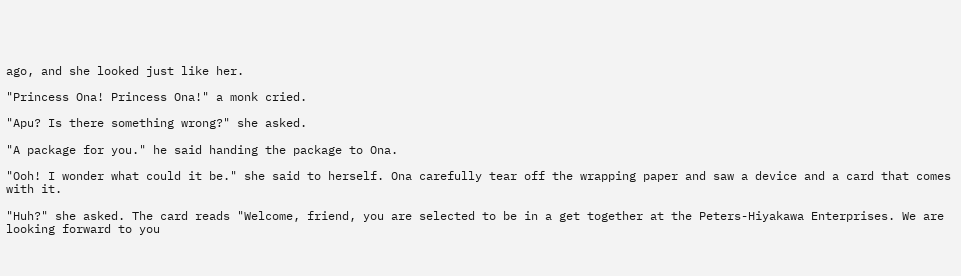ago, and she looked just like her.

"Princess Ona! Princess Ona!" a monk cried.

"Apu? Is there something wrong?" she asked.

"A package for you." he said handing the package to Ona.

"Ooh! I wonder what could it be." she said to herself. Ona carefully tear off the wrapping paper and saw a device and a card that comes with it.

"Huh?" she asked. The card reads "Welcome, friend, you are selected to be in a get together at the Peters-Hiyakawa Enterprises. We are looking forward to you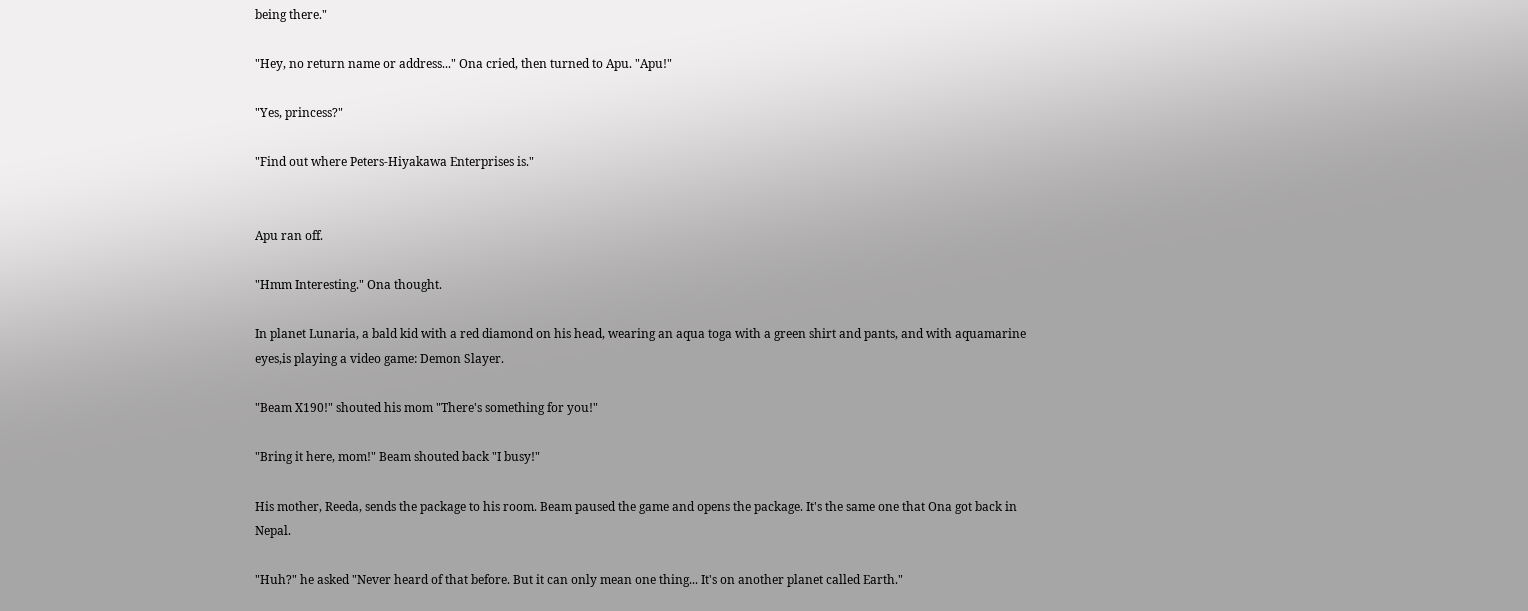being there."

"Hey, no return name or address..." Ona cried, then turned to Apu. "Apu!"

"Yes, princess?"

"Find out where Peters-Hiyakawa Enterprises is."


Apu ran off.

"Hmm Interesting." Ona thought.

In planet Lunaria, a bald kid with a red diamond on his head, wearing an aqua toga with a green shirt and pants, and with aquamarine eyes,is playing a video game: Demon Slayer.

"Beam X190!" shouted his mom "There's something for you!"

"Bring it here, mom!" Beam shouted back "I busy!"

His mother, Reeda, sends the package to his room. Beam paused the game and opens the package. It's the same one that Ona got back in Nepal.

"Huh?" he asked "Never heard of that before. But it can only mean one thing... It's on another planet called Earth."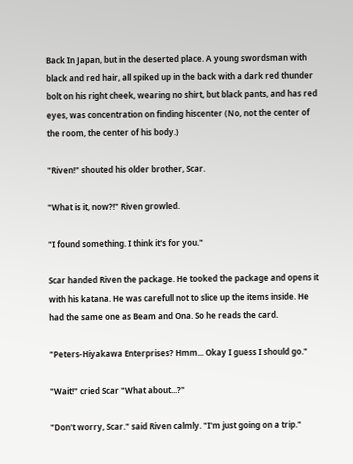Back In Japan, but in the deserted place. A young swordsman with black and red hair, all spiked up in the back with a dark red thunder bolt on his right cheek, wearing no shirt, but black pants, and has red eyes, was concentration on finding hiscenter (No, not the center of the room, the center of his body.)

"Riven!" shouted his older brother, Scar.

"What is it, now?!" Riven growled.

"I found something. I think it's for you."

Scar handed Riven the package. He tooked the package and opens it with his katana. He was carefull not to slice up the items inside. He had the same one as Beam and Ona. So he reads the card.

"Peters-Hiyakawa Enterprises? Hmm... Okay I guess I should go."

"Wait!" cried Scar "What about...?"

"Don't worry, Scar." said Riven calmly. "I'm just going on a trip."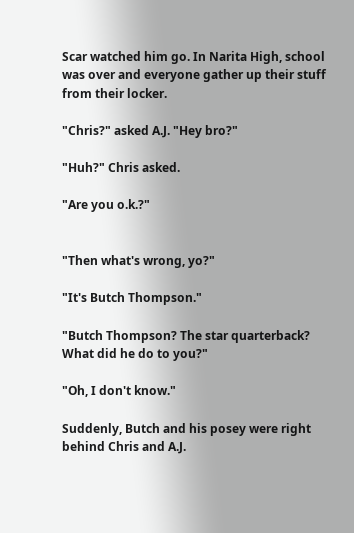Scar watched him go. In Narita High, school was over and everyone gather up their stuff from their locker.

"Chris?" asked A.J. "Hey bro?"

"Huh?" Chris asked.

"Are you o.k.?"


"Then what's wrong, yo?"

"It's Butch Thompson."

"Butch Thompson? The star quarterback? What did he do to you?"

"Oh, I don't know."

Suddenly, Butch and his posey were right behind Chris and A.J.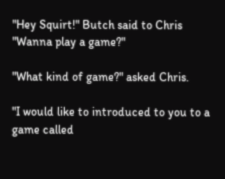"Hey Squirt!" Butch said to Chris "Wanna play a game?"

"What kind of game?" asked Chris.

"I would like to introduced to you to a game called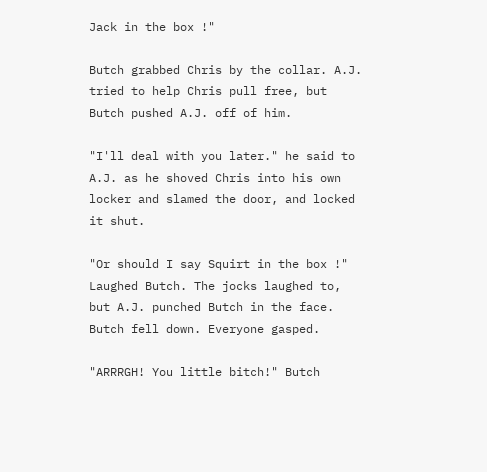Jack in the box !"

Butch grabbed Chris by the collar. A.J. tried to help Chris pull free, but Butch pushed A.J. off of him.

"I'll deal with you later." he said to A.J. as he shoved Chris into his own locker and slamed the door, and locked it shut.

"Or should I say Squirt in the box !" Laughed Butch. The jocks laughed to, but A.J. punched Butch in the face. Butch fell down. Everyone gasped.

"ARRRGH! You little bitch!" Butch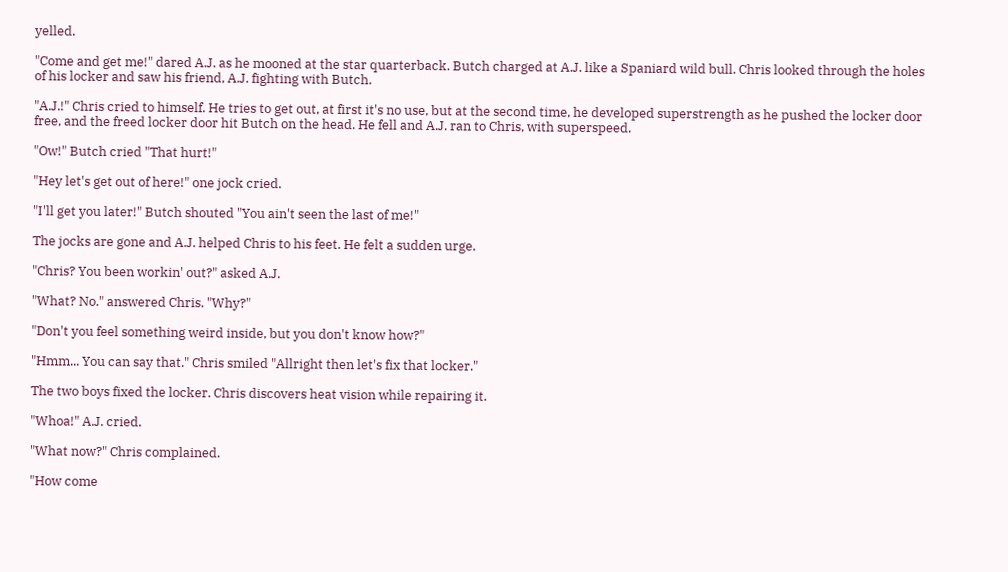yelled.

"Come and get me!" dared A.J. as he mooned at the star quarterback. Butch charged at A.J. like a Spaniard wild bull. Chris looked through the holes of his locker and saw his friend, A.J. fighting with Butch.

"A.J.!" Chris cried to himself. He tries to get out, at first it's no use, but at the second time, he developed superstrength as he pushed the locker door free, and the freed locker door hit Butch on the head. He fell and A.J. ran to Chris, with superspeed.

"Ow!" Butch cried "That hurt!"

"Hey let's get out of here!" one jock cried.

"I'll get you later!" Butch shouted "You ain't seen the last of me!"

The jocks are gone and A.J. helped Chris to his feet. He felt a sudden urge.

"Chris? You been workin' out?" asked A.J.

"What? No." answered Chris. "Why?"

"Don't you feel something weird inside, but you don't know how?"

"Hmm... You can say that." Chris smiled "Allright then let's fix that locker."

The two boys fixed the locker. Chris discovers heat vision while repairing it.

"Whoa!" A.J. cried.

"What now?" Chris complained.

"How come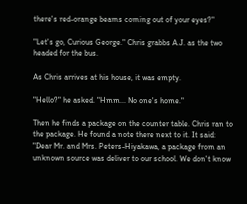there's red-orange beams coming out of your eyes?"

"Let's go, Curious George." Chris grabbs A.J. as the two headed for the bus.

As Chris arrives at his house, it was empty.

"Hello?" he asked. "Hmm... No one's home."

Then he finds a package on the counter table. Chris ran to the package. He found a note there next to it. It said: "Dear Mr. and Mrs. Peters-Hiyakawa, a package from an unknown source was deliver to our school. We don't know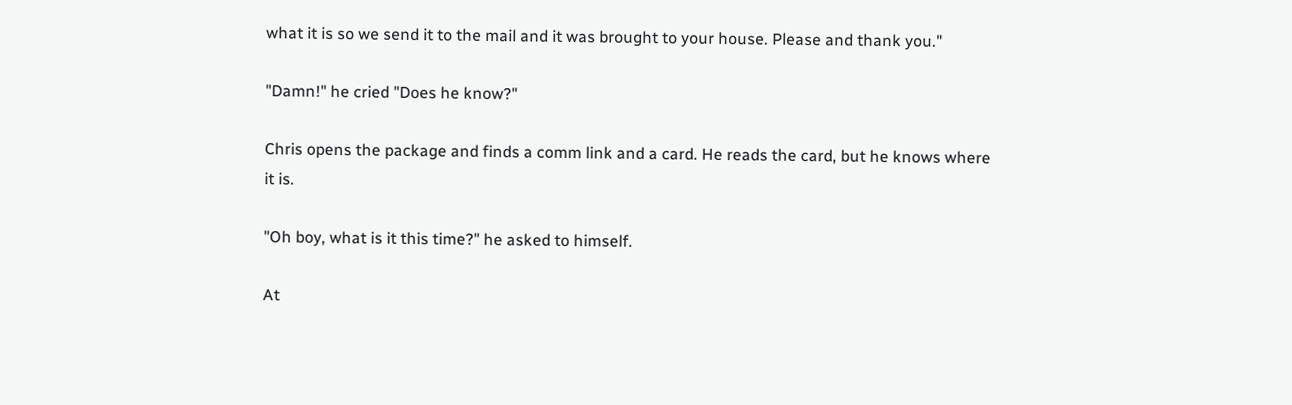what it is so we send it to the mail and it was brought to your house. Please and thank you."

"Damn!" he cried "Does he know?"

Chris opens the package and finds a comm link and a card. He reads the card, but he knows where it is.

"Oh boy, what is it this time?" he asked to himself.

At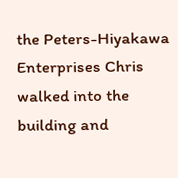the Peters-Hiyakawa Enterprises Chris walked into the building and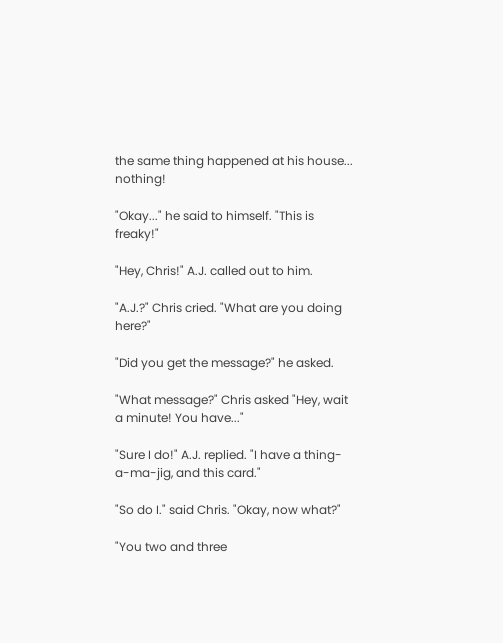the same thing happened at his house... nothing!

"Okay..." he said to himself. "This is freaky!"

"Hey, Chris!" A.J. called out to him.

"A.J.?" Chris cried. "What are you doing here?"

"Did you get the message?" he asked.

"What message?" Chris asked "Hey, wait a minute! You have..."

"Sure I do!" A.J. replied. "I have a thing-a-ma-jig, and this card."

"So do I." said Chris. "Okay, now what?"

"You two and three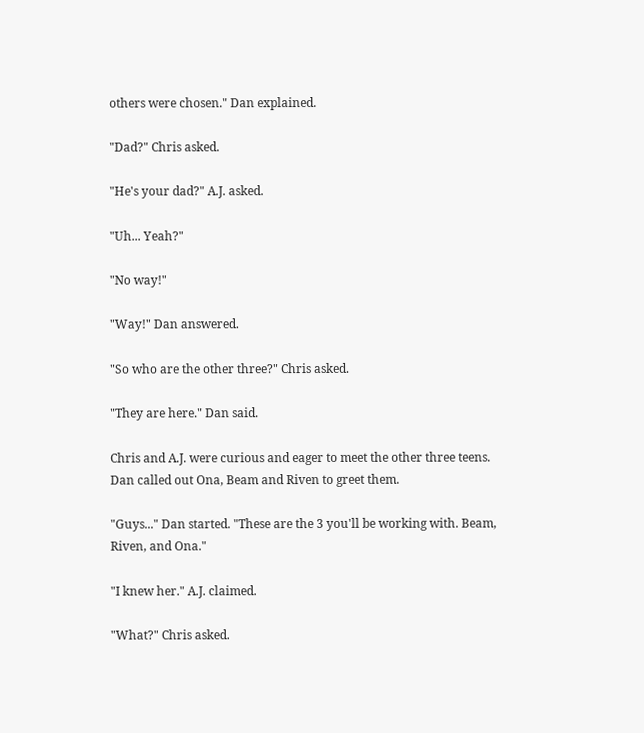others were chosen." Dan explained.

"Dad?" Chris asked.

"He's your dad?" A.J. asked.

"Uh... Yeah?"

"No way!"

"Way!" Dan answered.

"So who are the other three?" Chris asked.

"They are here." Dan said.

Chris and A.J. were curious and eager to meet the other three teens. Dan called out Ona, Beam and Riven to greet them.

"Guys..." Dan started. "These are the 3 you'll be working with. Beam, Riven, and Ona."

"I knew her." A.J. claimed.

"What?" Chris asked.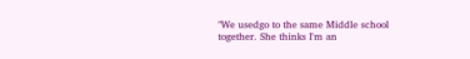"We usedgo to the same Middle school together. She thinks I'm an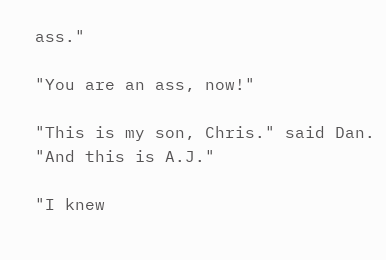ass."

"You are an ass, now!"

"This is my son, Chris." said Dan. "And this is A.J."

"I knew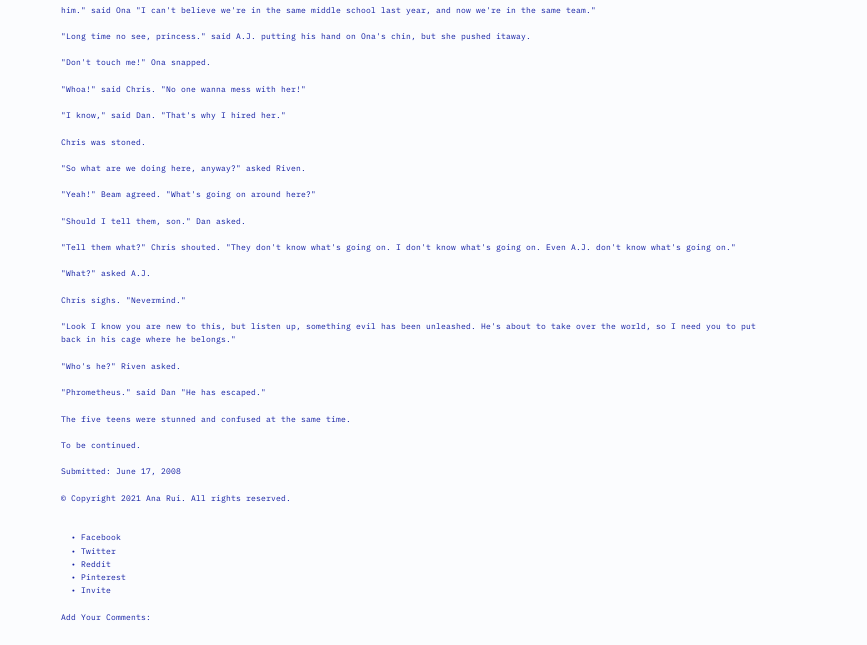him." said Ona "I can't believe we're in the same middle school last year, and now we're in the same team."

"Long time no see, princess." said A.J. putting his hand on Ona's chin, but she pushed itaway.

"Don't touch me!" Ona snapped.

"Whoa!" said Chris. "No one wanna mess with her!"

"I know," said Dan. "That's why I hired her."

Chris was stoned.

"So what are we doing here, anyway?" asked Riven.

"Yeah!" Beam agreed. "What's going on around here?"

"Should I tell them, son." Dan asked.

"Tell them what?" Chris shouted. "They don't know what's going on. I don't know what's going on. Even A.J. don't know what's going on."

"What?" asked A.J.

Chris sighs. "Nevermind."

"Look I know you are new to this, but listen up, something evil has been unleashed. He's about to take over the world, so I need you to put back in his cage where he belongs."

"Who's he?" Riven asked.

"Phrometheus." said Dan "He has escaped."

The five teens were stunned and confused at the same time.

To be continued.

Submitted: June 17, 2008

© Copyright 2021 Ana Rui. All rights reserved.


  • Facebook
  • Twitter
  • Reddit
  • Pinterest
  • Invite

Add Your Comments: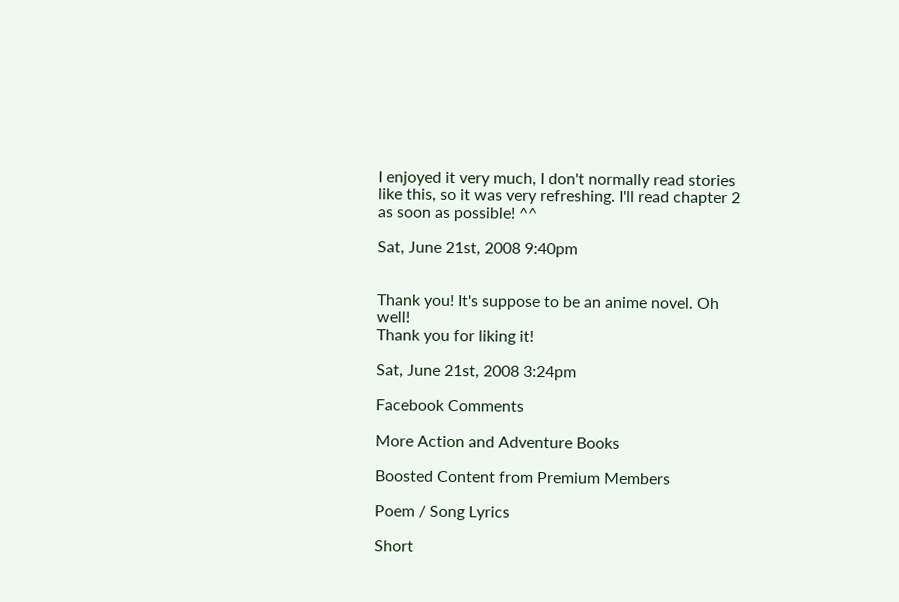I enjoyed it very much, I don't normally read stories like this, so it was very refreshing. I'll read chapter 2 as soon as possible! ^^

Sat, June 21st, 2008 9:40pm


Thank you! It's suppose to be an anime novel. Oh well!
Thank you for liking it!

Sat, June 21st, 2008 3:24pm

Facebook Comments

More Action and Adventure Books

Boosted Content from Premium Members

Poem / Song Lyrics

Short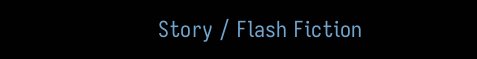Story / Flash Fiction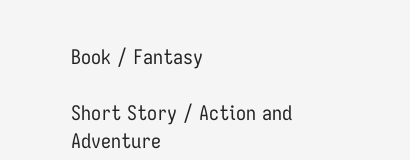Book / Fantasy

Short Story / Action and Adventure